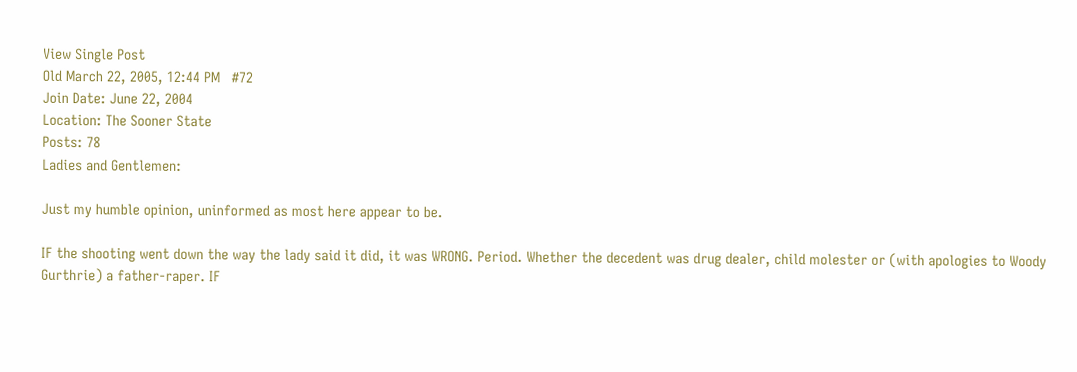View Single Post
Old March 22, 2005, 12:44 PM   #72
Join Date: June 22, 2004
Location: The Sooner State
Posts: 78
Ladies and Gentlemen:

Just my humble opinion, uninformed as most here appear to be.

IF the shooting went down the way the lady said it did, it was WRONG. Period. Whether the decedent was drug dealer, child molester or (with apologies to Woody Gurthrie) a father-raper. IF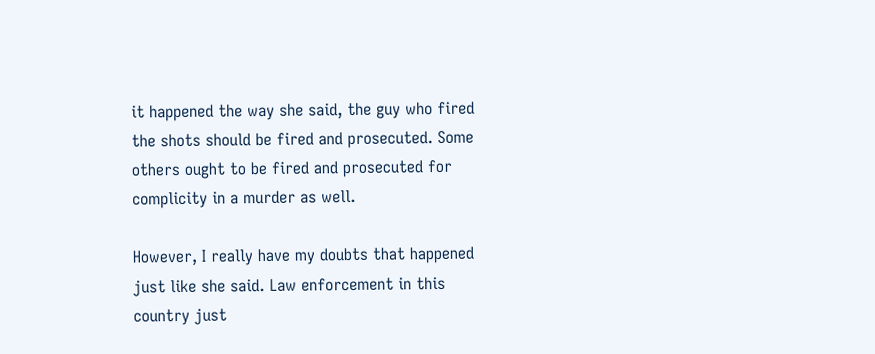it happened the way she said, the guy who fired the shots should be fired and prosecuted. Some others ought to be fired and prosecuted for complicity in a murder as well.

However, I really have my doubts that happened just like she said. Law enforcement in this country just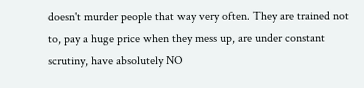doesn't murder people that way very often. They are trained not to, pay a huge price when they mess up, are under constant scrutiny, have absolutely NO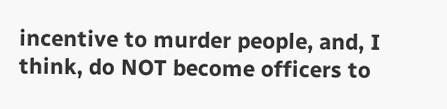incentive to murder people, and, I think, do NOT become officers to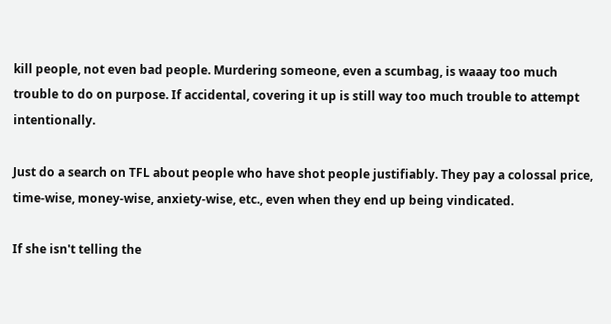kill people, not even bad people. Murdering someone, even a scumbag, is waaay too much trouble to do on purpose. If accidental, covering it up is still way too much trouble to attempt intentionally.

Just do a search on TFL about people who have shot people justifiably. They pay a colossal price, time-wise, money-wise, anxiety-wise, etc., even when they end up being vindicated.

If she isn't telling the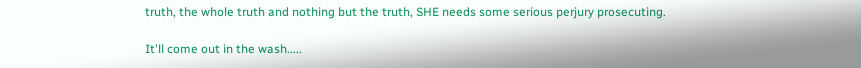truth, the whole truth and nothing but the truth, SHE needs some serious perjury prosecuting.

It'll come out in the wash.....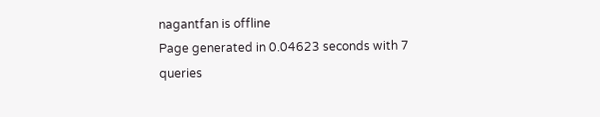nagantfan is offline
Page generated in 0.04623 seconds with 7 queries